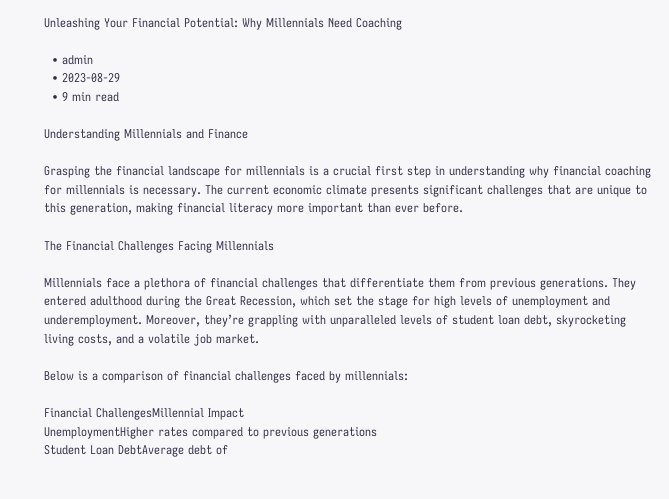Unleashing Your Financial Potential: Why Millennials Need Coaching

  • admin
  • 2023-08-29
  • 9 min read

Understanding Millennials and Finance

Grasping the financial landscape for millennials is a crucial first step in understanding why financial coaching for millennials is necessary. The current economic climate presents significant challenges that are unique to this generation, making financial literacy more important than ever before.

The Financial Challenges Facing Millennials

Millennials face a plethora of financial challenges that differentiate them from previous generations. They entered adulthood during the Great Recession, which set the stage for high levels of unemployment and underemployment. Moreover, they’re grappling with unparalleled levels of student loan debt, skyrocketing living costs, and a volatile job market.

Below is a comparison of financial challenges faced by millennials:

Financial ChallengesMillennial Impact
UnemploymentHigher rates compared to previous generations
Student Loan DebtAverage debt of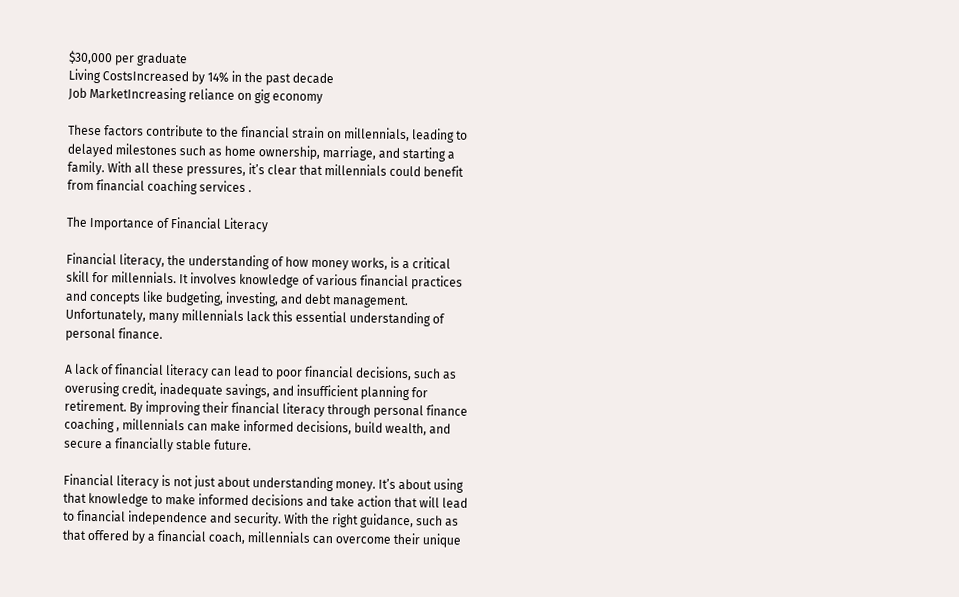$30,000 per graduate
Living CostsIncreased by 14% in the past decade
Job MarketIncreasing reliance on gig economy

These factors contribute to the financial strain on millennials, leading to delayed milestones such as home ownership, marriage, and starting a family. With all these pressures, it’s clear that millennials could benefit from financial coaching services .

The Importance of Financial Literacy

Financial literacy, the understanding of how money works, is a critical skill for millennials. It involves knowledge of various financial practices and concepts like budgeting, investing, and debt management. Unfortunately, many millennials lack this essential understanding of personal finance.

A lack of financial literacy can lead to poor financial decisions, such as overusing credit, inadequate savings, and insufficient planning for retirement. By improving their financial literacy through personal finance coaching , millennials can make informed decisions, build wealth, and secure a financially stable future.

Financial literacy is not just about understanding money. It’s about using that knowledge to make informed decisions and take action that will lead to financial independence and security. With the right guidance, such as that offered by a financial coach, millennials can overcome their unique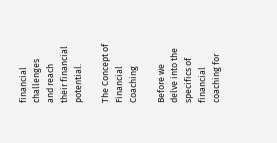financial challenges and reach their financial potential.

The Concept of Financial Coaching

Before we delve into the specifics of financial coaching for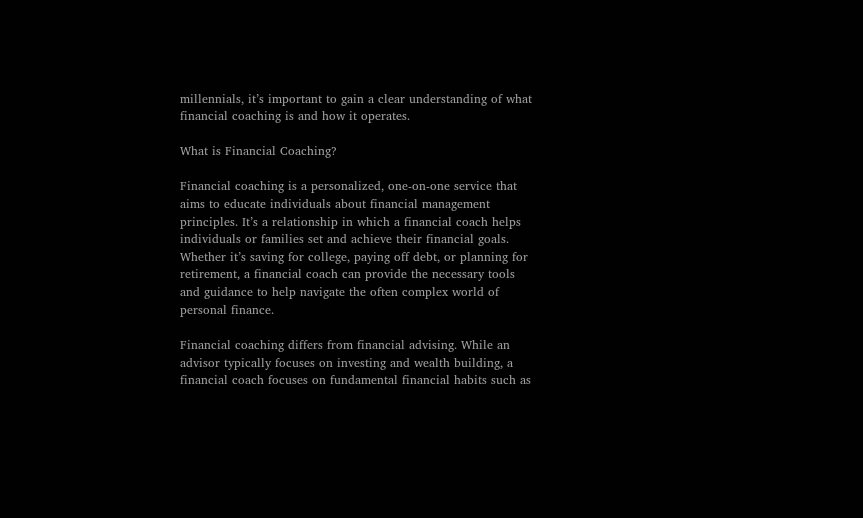millennials, it’s important to gain a clear understanding of what financial coaching is and how it operates.

What is Financial Coaching?

Financial coaching is a personalized, one-on-one service that aims to educate individuals about financial management principles. It’s a relationship in which a financial coach helps individuals or families set and achieve their financial goals. Whether it’s saving for college, paying off debt, or planning for retirement, a financial coach can provide the necessary tools and guidance to help navigate the often complex world of personal finance.

Financial coaching differs from financial advising. While an advisor typically focuses on investing and wealth building, a financial coach focuses on fundamental financial habits such as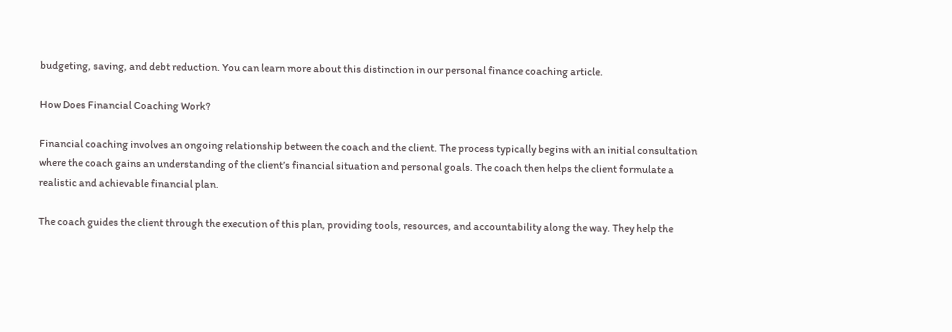budgeting, saving, and debt reduction. You can learn more about this distinction in our personal finance coaching article.

How Does Financial Coaching Work?

Financial coaching involves an ongoing relationship between the coach and the client. The process typically begins with an initial consultation where the coach gains an understanding of the client’s financial situation and personal goals. The coach then helps the client formulate a realistic and achievable financial plan.

The coach guides the client through the execution of this plan, providing tools, resources, and accountability along the way. They help the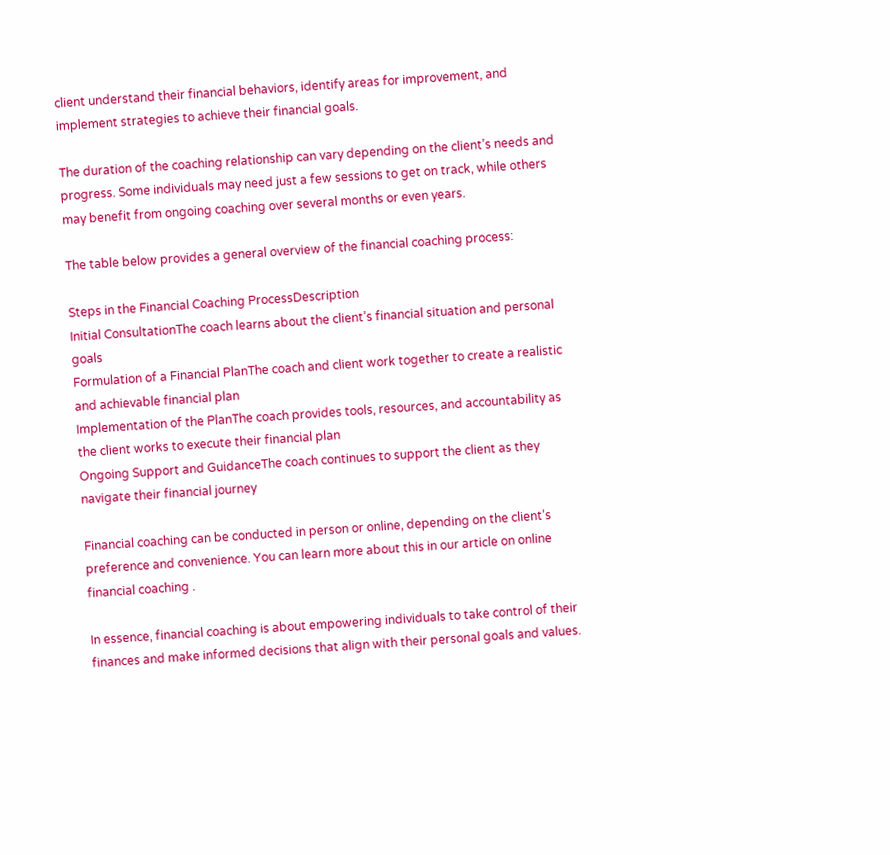client understand their financial behaviors, identify areas for improvement, and implement strategies to achieve their financial goals.

The duration of the coaching relationship can vary depending on the client’s needs and progress. Some individuals may need just a few sessions to get on track, while others may benefit from ongoing coaching over several months or even years.

The table below provides a general overview of the financial coaching process:

Steps in the Financial Coaching ProcessDescription
Initial ConsultationThe coach learns about the client’s financial situation and personal goals
Formulation of a Financial PlanThe coach and client work together to create a realistic and achievable financial plan
Implementation of the PlanThe coach provides tools, resources, and accountability as the client works to execute their financial plan
Ongoing Support and GuidanceThe coach continues to support the client as they navigate their financial journey

Financial coaching can be conducted in person or online, depending on the client’s preference and convenience. You can learn more about this in our article on online financial coaching .

In essence, financial coaching is about empowering individuals to take control of their finances and make informed decisions that align with their personal goals and values.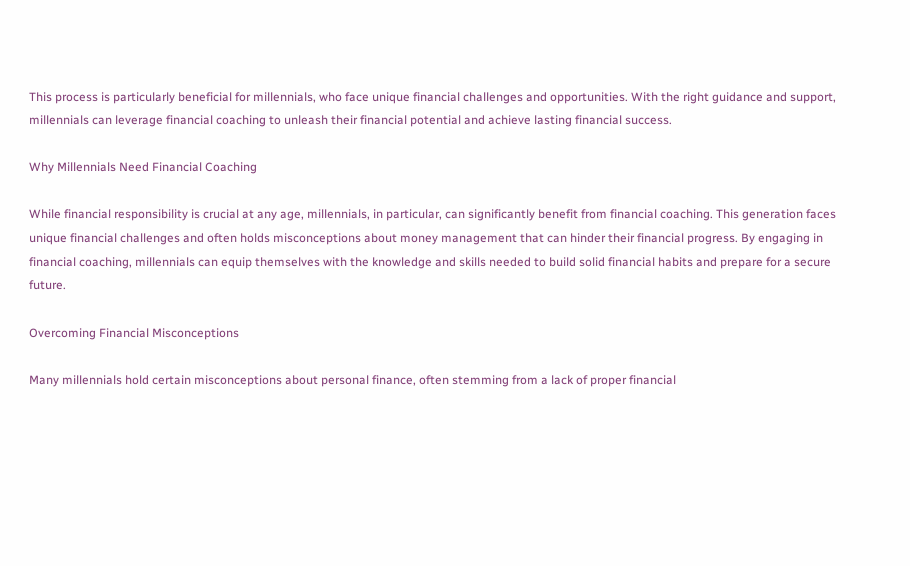This process is particularly beneficial for millennials, who face unique financial challenges and opportunities. With the right guidance and support, millennials can leverage financial coaching to unleash their financial potential and achieve lasting financial success.

Why Millennials Need Financial Coaching

While financial responsibility is crucial at any age, millennials, in particular, can significantly benefit from financial coaching. This generation faces unique financial challenges and often holds misconceptions about money management that can hinder their financial progress. By engaging in financial coaching, millennials can equip themselves with the knowledge and skills needed to build solid financial habits and prepare for a secure future.

Overcoming Financial Misconceptions

Many millennials hold certain misconceptions about personal finance, often stemming from a lack of proper financial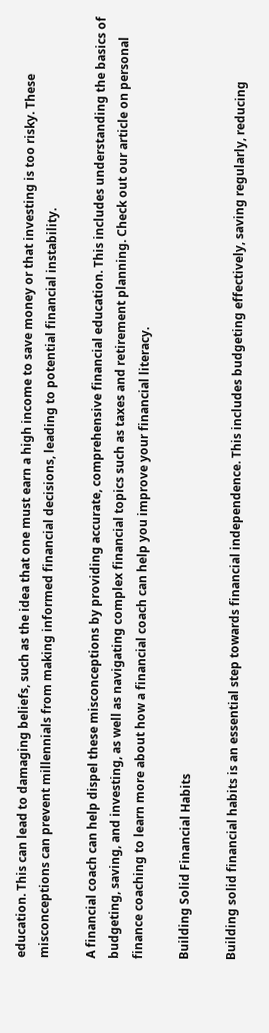education. This can lead to damaging beliefs, such as the idea that one must earn a high income to save money or that investing is too risky. These misconceptions can prevent millennials from making informed financial decisions, leading to potential financial instability.

A financial coach can help dispel these misconceptions by providing accurate, comprehensive financial education. This includes understanding the basics of budgeting, saving, and investing, as well as navigating complex financial topics such as taxes and retirement planning. Check out our article on personal finance coaching to learn more about how a financial coach can help you improve your financial literacy.

Building Solid Financial Habits

Building solid financial habits is an essential step towards financial independence. This includes budgeting effectively, saving regularly, reducing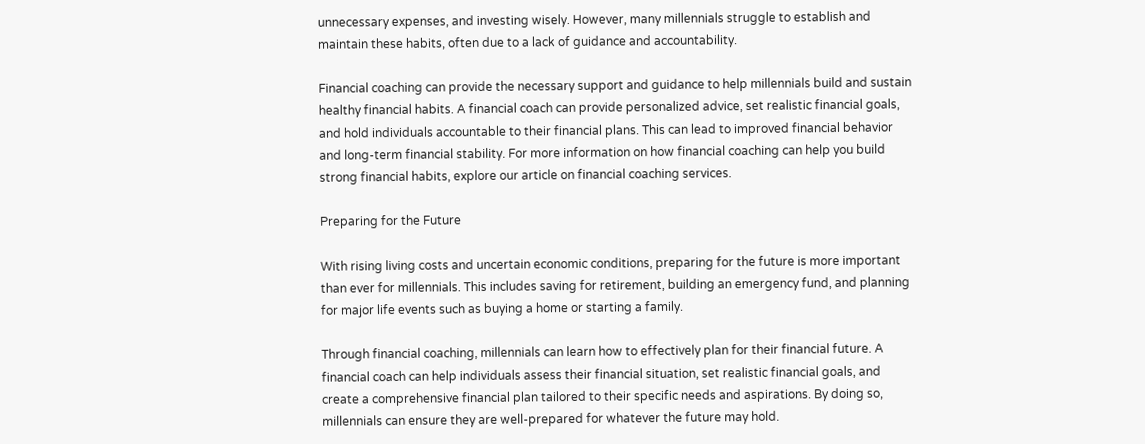unnecessary expenses, and investing wisely. However, many millennials struggle to establish and maintain these habits, often due to a lack of guidance and accountability.

Financial coaching can provide the necessary support and guidance to help millennials build and sustain healthy financial habits. A financial coach can provide personalized advice, set realistic financial goals, and hold individuals accountable to their financial plans. This can lead to improved financial behavior and long-term financial stability. For more information on how financial coaching can help you build strong financial habits, explore our article on financial coaching services.

Preparing for the Future

With rising living costs and uncertain economic conditions, preparing for the future is more important than ever for millennials. This includes saving for retirement, building an emergency fund, and planning for major life events such as buying a home or starting a family.

Through financial coaching, millennials can learn how to effectively plan for their financial future. A financial coach can help individuals assess their financial situation, set realistic financial goals, and create a comprehensive financial plan tailored to their specific needs and aspirations. By doing so, millennials can ensure they are well-prepared for whatever the future may hold.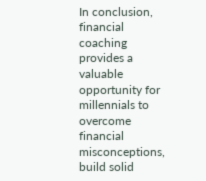In conclusion, financial coaching provides a valuable opportunity for millennials to overcome financial misconceptions, build solid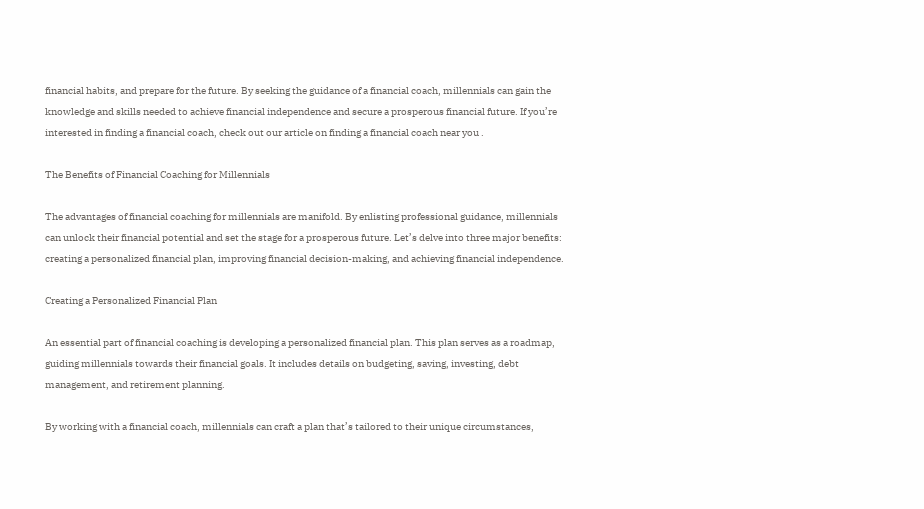financial habits, and prepare for the future. By seeking the guidance of a financial coach, millennials can gain the knowledge and skills needed to achieve financial independence and secure a prosperous financial future. If you’re interested in finding a financial coach, check out our article on finding a financial coach near you .

The Benefits of Financial Coaching for Millennials

The advantages of financial coaching for millennials are manifold. By enlisting professional guidance, millennials can unlock their financial potential and set the stage for a prosperous future. Let’s delve into three major benefits: creating a personalized financial plan, improving financial decision-making, and achieving financial independence.

Creating a Personalized Financial Plan

An essential part of financial coaching is developing a personalized financial plan. This plan serves as a roadmap, guiding millennials towards their financial goals. It includes details on budgeting, saving, investing, debt management, and retirement planning.

By working with a financial coach, millennials can craft a plan that’s tailored to their unique circumstances,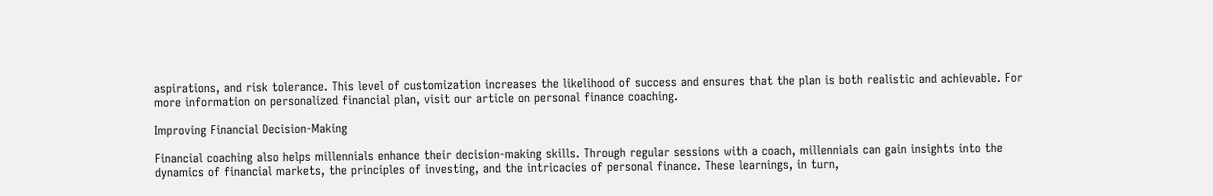aspirations, and risk tolerance. This level of customization increases the likelihood of success and ensures that the plan is both realistic and achievable. For more information on personalized financial plan, visit our article on personal finance coaching.

Improving Financial Decision-Making

Financial coaching also helps millennials enhance their decision-making skills. Through regular sessions with a coach, millennials can gain insights into the dynamics of financial markets, the principles of investing, and the intricacies of personal finance. These learnings, in turn,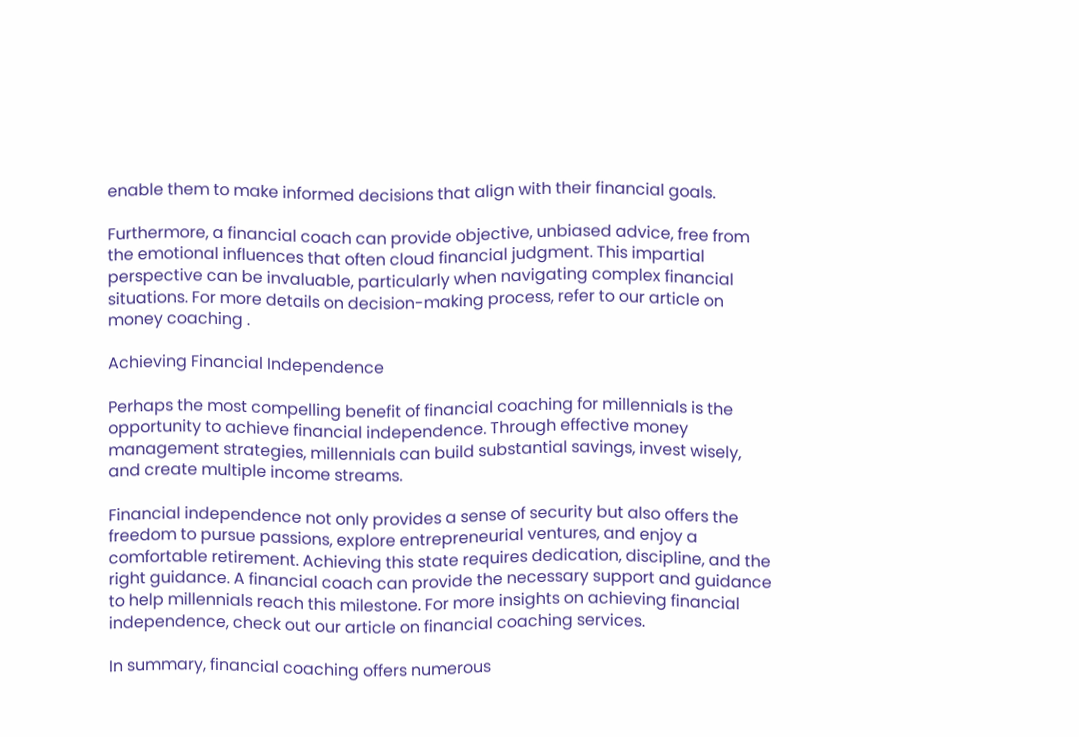enable them to make informed decisions that align with their financial goals.

Furthermore, a financial coach can provide objective, unbiased advice, free from the emotional influences that often cloud financial judgment. This impartial perspective can be invaluable, particularly when navigating complex financial situations. For more details on decision-making process, refer to our article on money coaching .

Achieving Financial Independence

Perhaps the most compelling benefit of financial coaching for millennials is the opportunity to achieve financial independence. Through effective money management strategies, millennials can build substantial savings, invest wisely, and create multiple income streams.

Financial independence not only provides a sense of security but also offers the freedom to pursue passions, explore entrepreneurial ventures, and enjoy a comfortable retirement. Achieving this state requires dedication, discipline, and the right guidance. A financial coach can provide the necessary support and guidance to help millennials reach this milestone. For more insights on achieving financial independence, check out our article on financial coaching services.

In summary, financial coaching offers numerous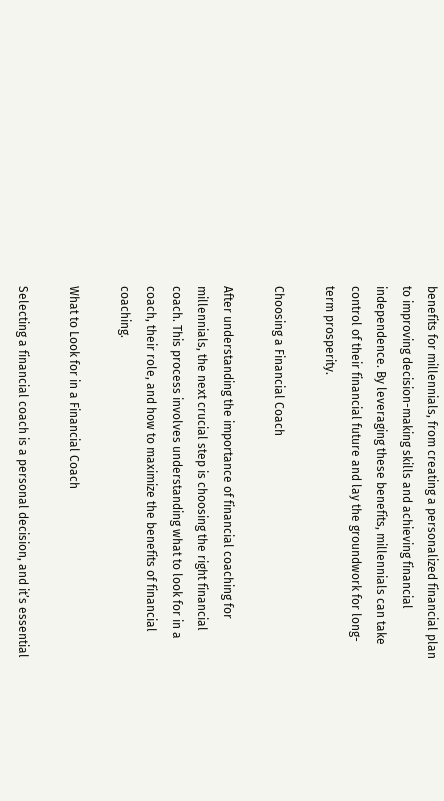benefits for millennials, from creating a personalized financial plan to improving decision-making skills and achieving financial independence. By leveraging these benefits, millennials can take control of their financial future and lay the groundwork for long-term prosperity.

Choosing a Financial Coach

After understanding the importance of financial coaching for millennials, the next crucial step is choosing the right financial coach. This process involves understanding what to look for in a coach, their role, and how to maximize the benefits of financial coaching.

What to Look for in a Financial Coach

Selecting a financial coach is a personal decision, and it’s essential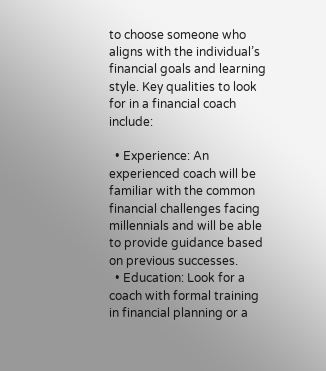to choose someone who aligns with the individual’s financial goals and learning style. Key qualities to look for in a financial coach include:

  • Experience: An experienced coach will be familiar with the common financial challenges facing millennials and will be able to provide guidance based on previous successes.
  • Education: Look for a coach with formal training in financial planning or a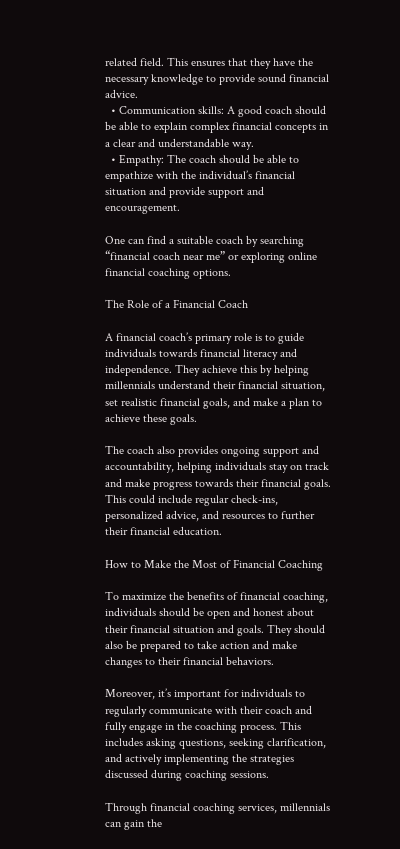related field. This ensures that they have the necessary knowledge to provide sound financial advice.
  • Communication skills: A good coach should be able to explain complex financial concepts in a clear and understandable way.
  • Empathy: The coach should be able to empathize with the individual’s financial situation and provide support and encouragement.

One can find a suitable coach by searching “financial coach near me” or exploring online financial coaching options.

The Role of a Financial Coach

A financial coach’s primary role is to guide individuals towards financial literacy and independence. They achieve this by helping millennials understand their financial situation, set realistic financial goals, and make a plan to achieve these goals.

The coach also provides ongoing support and accountability, helping individuals stay on track and make progress towards their financial goals. This could include regular check-ins, personalized advice, and resources to further their financial education.

How to Make the Most of Financial Coaching

To maximize the benefits of financial coaching, individuals should be open and honest about their financial situation and goals. They should also be prepared to take action and make changes to their financial behaviors.

Moreover, it’s important for individuals to regularly communicate with their coach and fully engage in the coaching process. This includes asking questions, seeking clarification, and actively implementing the strategies discussed during coaching sessions.

Through financial coaching services, millennials can gain the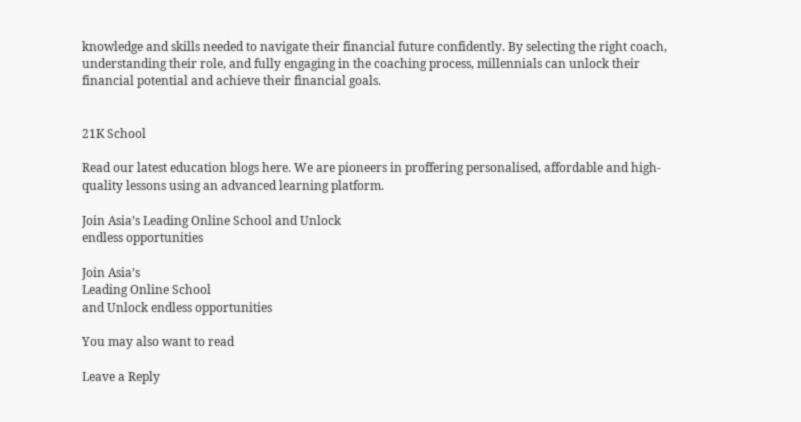knowledge and skills needed to navigate their financial future confidently. By selecting the right coach, understanding their role, and fully engaging in the coaching process, millennials can unlock their financial potential and achieve their financial goals.


21K School

Read our latest education blogs here. We are pioneers in proffering personalised, affordable and high-quality lessons using an advanced learning platform.

Join Asia’s Leading Online School and Unlock
endless opportunities

Join Asia’s
Leading Online School
and Unlock endless opportunities

You may also want to read

Leave a Reply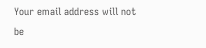Your email address will not be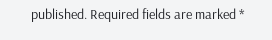published. Required fields are marked *